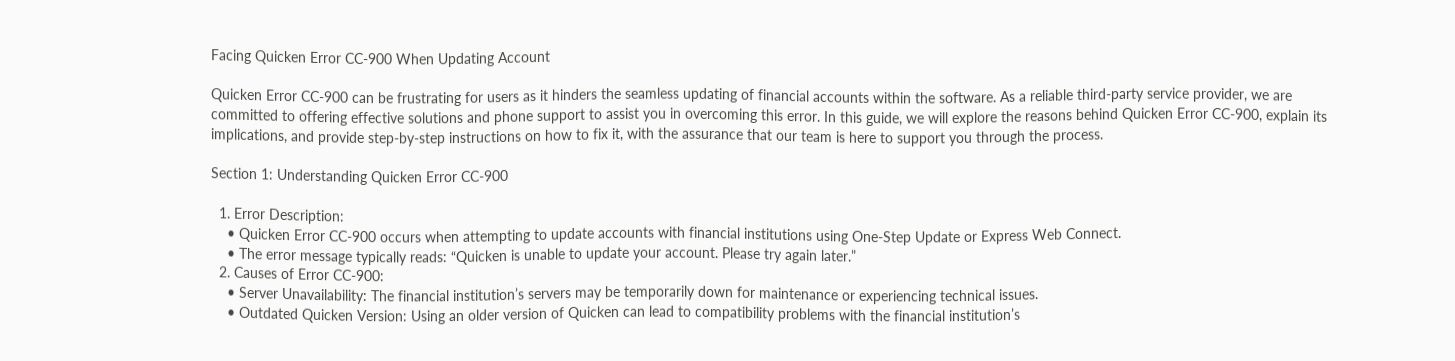Facing Quicken Error CC-900 When Updating Account

Quicken Error CC-900 can be frustrating for users as it hinders the seamless updating of financial accounts within the software. As a reliable third-party service provider, we are committed to offering effective solutions and phone support to assist you in overcoming this error. In this guide, we will explore the reasons behind Quicken Error CC-900, explain its implications, and provide step-by-step instructions on how to fix it, with the assurance that our team is here to support you through the process.

Section 1: Understanding Quicken Error CC-900

  1. Error Description:
    • Quicken Error CC-900 occurs when attempting to update accounts with financial institutions using One-Step Update or Express Web Connect.
    • The error message typically reads: “Quicken is unable to update your account. Please try again later.”
  2. Causes of Error CC-900:
    • Server Unavailability: The financial institution’s servers may be temporarily down for maintenance or experiencing technical issues.
    • Outdated Quicken Version: Using an older version of Quicken can lead to compatibility problems with the financial institution’s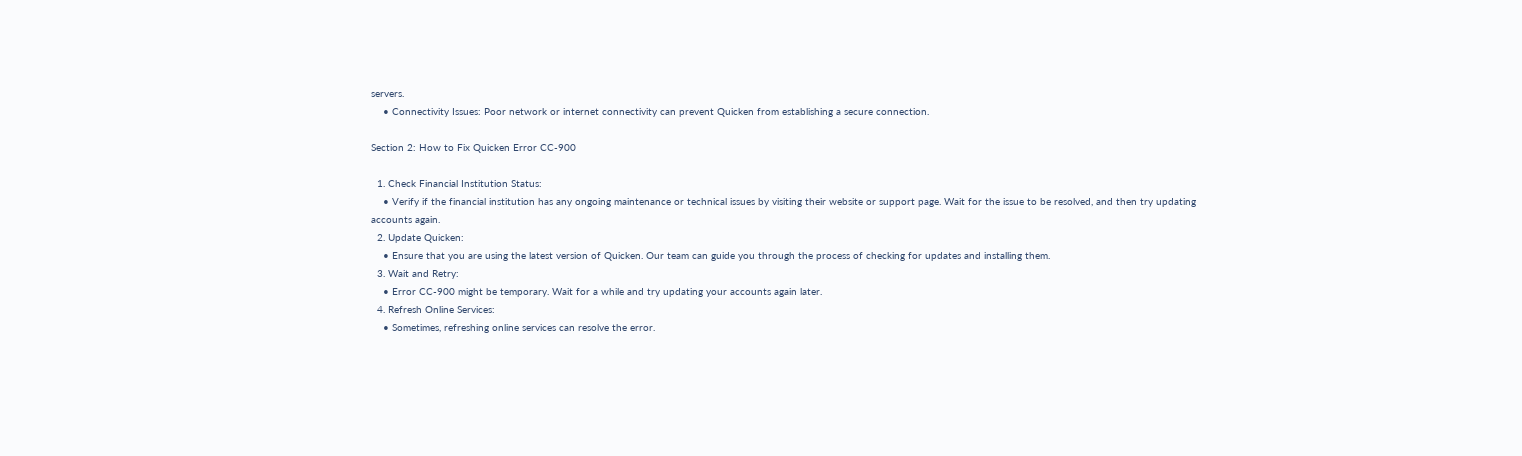servers.
    • Connectivity Issues: Poor network or internet connectivity can prevent Quicken from establishing a secure connection.

Section 2: How to Fix Quicken Error CC-900

  1. Check Financial Institution Status:
    • Verify if the financial institution has any ongoing maintenance or technical issues by visiting their website or support page. Wait for the issue to be resolved, and then try updating accounts again.
  2. Update Quicken:
    • Ensure that you are using the latest version of Quicken. Our team can guide you through the process of checking for updates and installing them.
  3. Wait and Retry:
    • Error CC-900 might be temporary. Wait for a while and try updating your accounts again later.
  4. Refresh Online Services:
    • Sometimes, refreshing online services can resolve the error.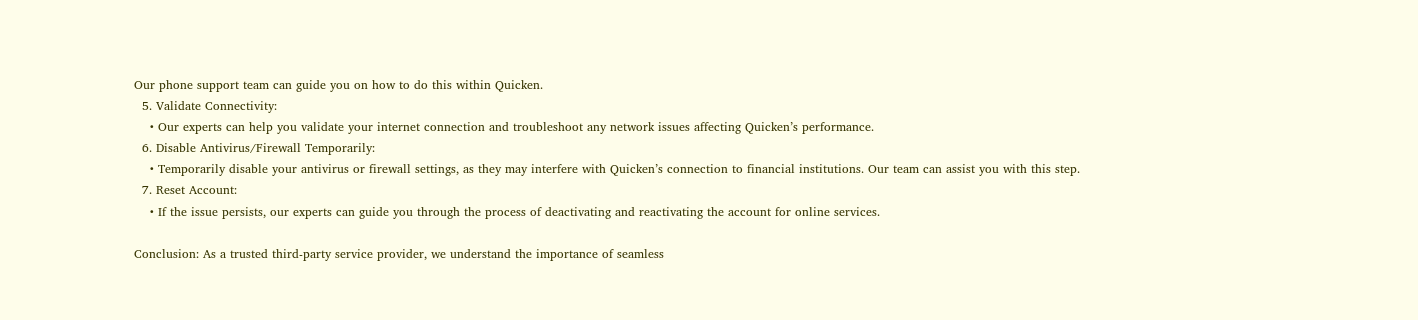Our phone support team can guide you on how to do this within Quicken.
  5. Validate Connectivity:
    • Our experts can help you validate your internet connection and troubleshoot any network issues affecting Quicken’s performance.
  6. Disable Antivirus/Firewall Temporarily:
    • Temporarily disable your antivirus or firewall settings, as they may interfere with Quicken’s connection to financial institutions. Our team can assist you with this step.
  7. Reset Account:
    • If the issue persists, our experts can guide you through the process of deactivating and reactivating the account for online services.

Conclusion: As a trusted third-party service provider, we understand the importance of seamless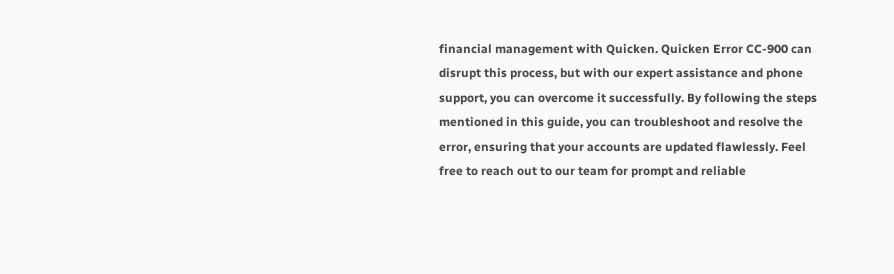financial management with Quicken. Quicken Error CC-900 can disrupt this process, but with our expert assistance and phone support, you can overcome it successfully. By following the steps mentioned in this guide, you can troubleshoot and resolve the error, ensuring that your accounts are updated flawlessly. Feel free to reach out to our team for prompt and reliable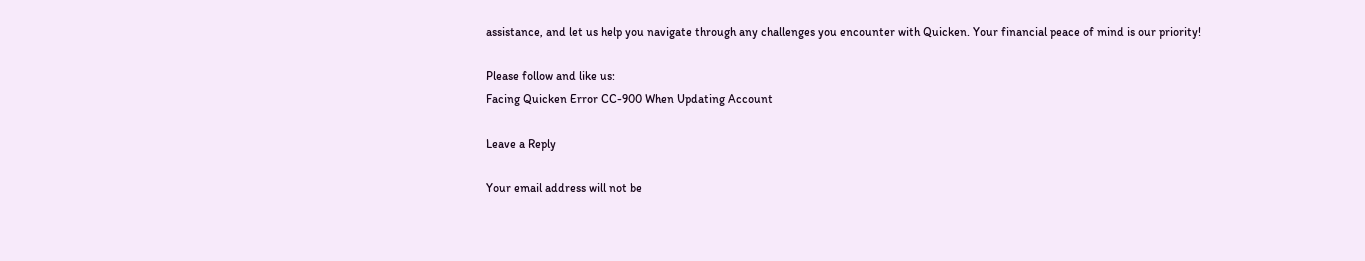assistance, and let us help you navigate through any challenges you encounter with Quicken. Your financial peace of mind is our priority!

Please follow and like us:
Facing Quicken Error CC-900 When Updating Account

Leave a Reply

Your email address will not be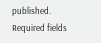published. Required fields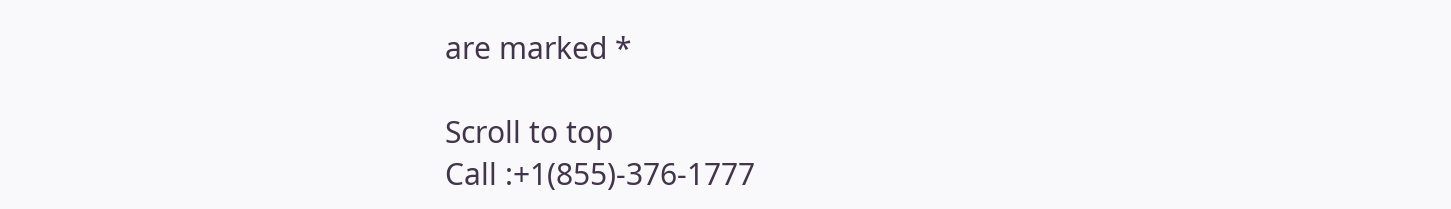are marked *

Scroll to top
Call :+1(855)-376-1777